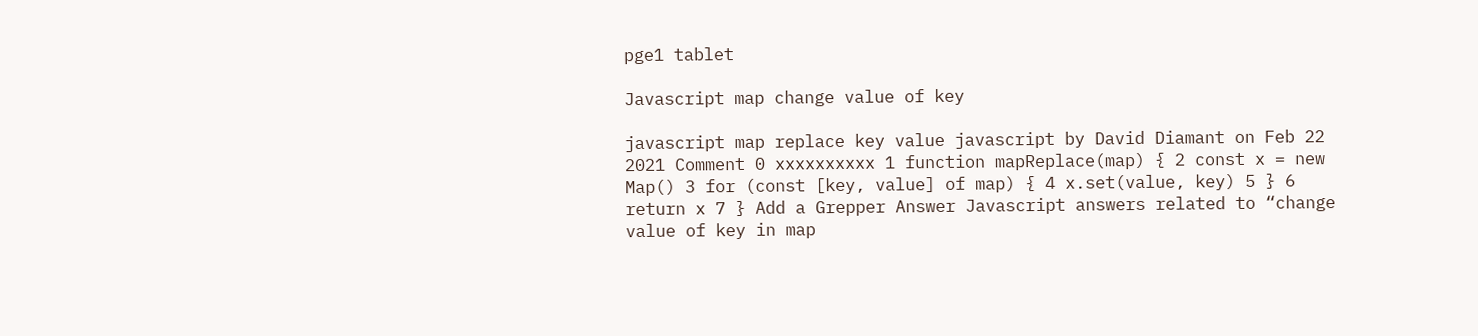pge1 tablet

Javascript map change value of key

javascript map replace key value javascript by David Diamant on Feb 22 2021 Comment 0 xxxxxxxxxx 1 function mapReplace(map) { 2 const x = new Map() 3 for (const [key, value] of map) { 4 x.set(value, key) 5 } 6 return x 7 } Add a Grepper Answer Javascript answers related to “change value of key in map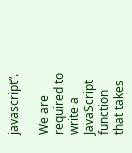javascript”.

We are required to write a JavaScript function that takes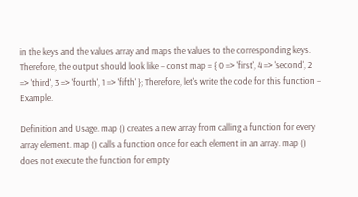in the keys and the values array and maps the values to the corresponding keys. Therefore, the output should look like − const map = { 0 => 'first', 4 => 'second', 2 => 'third', 3 => 'fourth', 1 => 'fifth' }; Therefore, let's write the code for this function − Example.

Definition and Usage. map () creates a new array from calling a function for every array element. map () calls a function once for each element in an array. map () does not execute the function for empty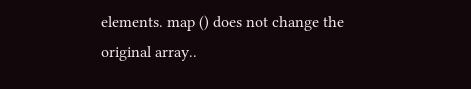elements. map () does not change the original array..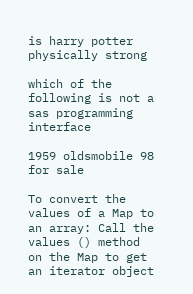is harry potter physically strong

which of the following is not a sas programming interface

1959 oldsmobile 98 for sale

To convert the values of a Map to an array: Call the values () method on the Map to get an iterator object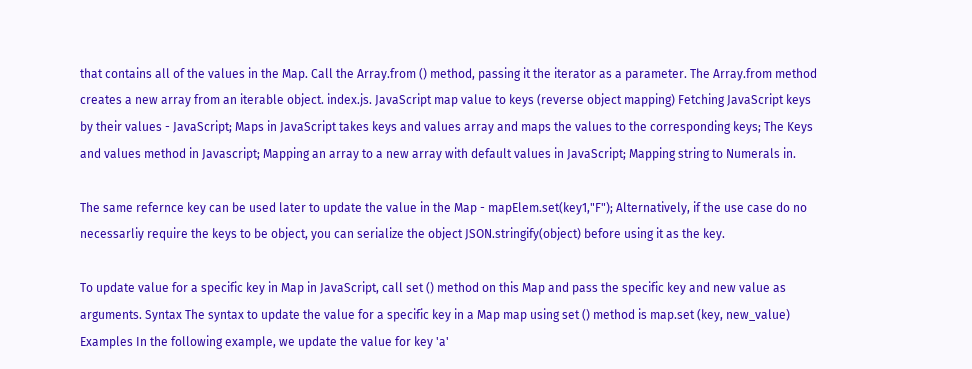that contains all of the values in the Map. Call the Array.from () method, passing it the iterator as a parameter. The Array.from method creates a new array from an iterable object. index.js. JavaScript map value to keys (reverse object mapping) Fetching JavaScript keys by their values - JavaScript; Maps in JavaScript takes keys and values array and maps the values to the corresponding keys; The Keys and values method in Javascript; Mapping an array to a new array with default values in JavaScript; Mapping string to Numerals in.

The same refernce key can be used later to update the value in the Map - mapElem.set(key1,"F"); Alternatively, if the use case do no necessarliy require the keys to be object, you can serialize the object JSON.stringify(object) before using it as the key.

To update value for a specific key in Map in JavaScript, call set () method on this Map and pass the specific key and new value as arguments. Syntax The syntax to update the value for a specific key in a Map map using set () method is map.set (key, new_value) Examples In the following example, we update the value for key 'a'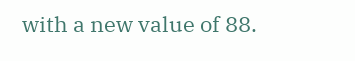with a new value of 88.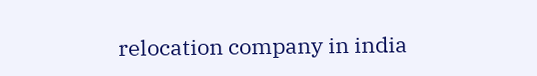relocation company in india